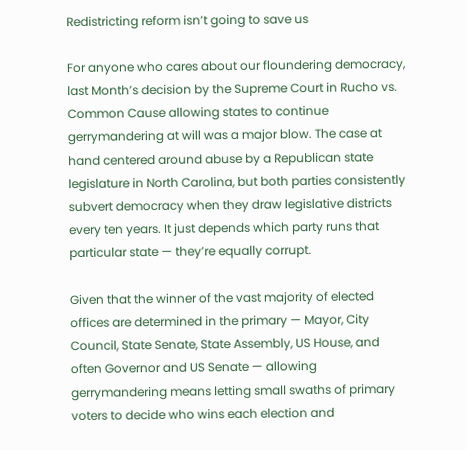Redistricting reform isn’t going to save us

For anyone who cares about our floundering democracy, last Month’s decision by the Supreme Court in Rucho vs. Common Cause allowing states to continue gerrymandering at will was a major blow. The case at hand centered around abuse by a Republican state legislature in North Carolina, but both parties consistently subvert democracy when they draw legislative districts every ten years. It just depends which party runs that particular state — they’re equally corrupt.

Given that the winner of the vast majority of elected offices are determined in the primary — Mayor, City Council, State Senate, State Assembly, US House, and often Governor and US Senate — allowing gerrymandering means letting small swaths of primary voters to decide who wins each election and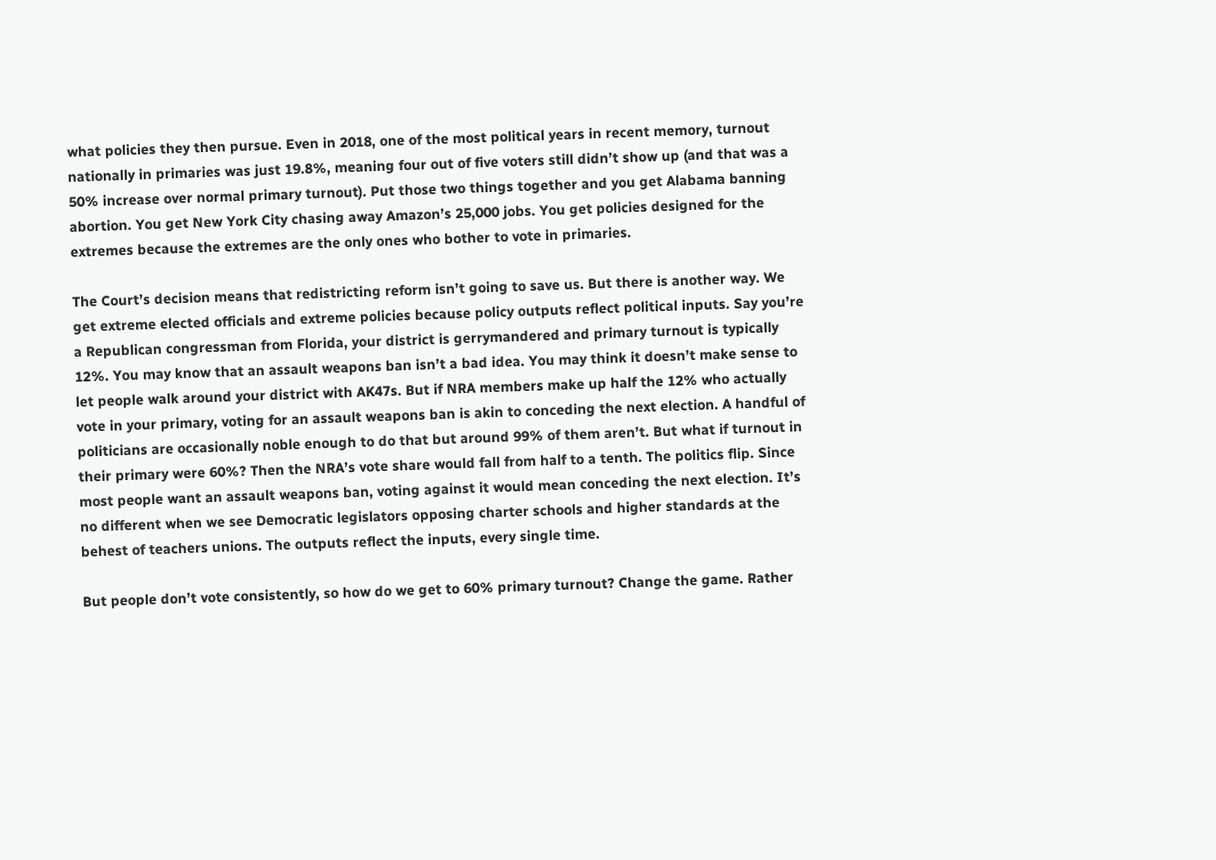what policies they then pursue. Even in 2018, one of the most political years in recent memory, turnout nationally in primaries was just 19.8%, meaning four out of five voters still didn’t show up (and that was a 50% increase over normal primary turnout). Put those two things together and you get Alabama banning abortion. You get New York City chasing away Amazon’s 25,000 jobs. You get policies designed for the extremes because the extremes are the only ones who bother to vote in primaries.

The Court’s decision means that redistricting reform isn’t going to save us. But there is another way. We get extreme elected officials and extreme policies because policy outputs reflect political inputs. Say you’re a Republican congressman from Florida, your district is gerrymandered and primary turnout is typically 12%. You may know that an assault weapons ban isn’t a bad idea. You may think it doesn’t make sense to let people walk around your district with AK47s. But if NRA members make up half the 12% who actually vote in your primary, voting for an assault weapons ban is akin to conceding the next election. A handful of politicians are occasionally noble enough to do that but around 99% of them aren’t. But what if turnout in their primary were 60%? Then the NRA’s vote share would fall from half to a tenth. The politics flip. Since most people want an assault weapons ban, voting against it would mean conceding the next election. It’s no different when we see Democratic legislators opposing charter schools and higher standards at the behest of teachers unions. The outputs reflect the inputs, every single time.

But people don’t vote consistently, so how do we get to 60% primary turnout? Change the game. Rather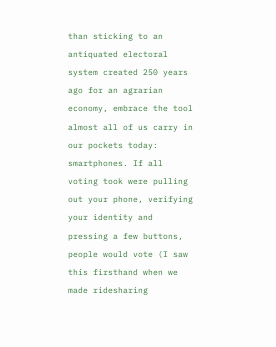than sticking to an antiquated electoral system created 250 years ago for an agrarian economy, embrace the tool almost all of us carry in our pockets today: smartphones. If all voting took were pulling out your phone, verifying your identity and pressing a few buttons, people would vote (I saw this firsthand when we made ridesharing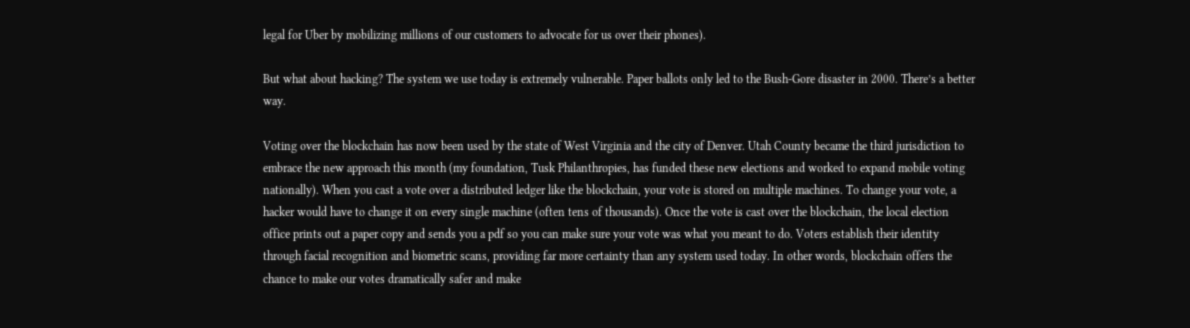legal for Uber by mobilizing millions of our customers to advocate for us over their phones).

But what about hacking? The system we use today is extremely vulnerable. Paper ballots only led to the Bush-Gore disaster in 2000. There’s a better way.

Voting over the blockchain has now been used by the state of West Virginia and the city of Denver. Utah County became the third jurisdiction to embrace the new approach this month (my foundation, Tusk Philanthropies, has funded these new elections and worked to expand mobile voting nationally). When you cast a vote over a distributed ledger like the blockchain, your vote is stored on multiple machines. To change your vote, a hacker would have to change it on every single machine (often tens of thousands). Once the vote is cast over the blockchain, the local election office prints out a paper copy and sends you a pdf so you can make sure your vote was what you meant to do. Voters establish their identity through facial recognition and biometric scans, providing far more certainty than any system used today. In other words, blockchain offers the chance to make our votes dramatically safer and make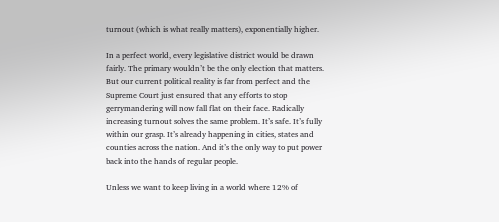turnout (which is what really matters), exponentially higher.

In a perfect world, every legislative district would be drawn fairly. The primary wouldn’t be the only election that matters. But our current political reality is far from perfect and the Supreme Court just ensured that any efforts to stop gerrymandering will now fall flat on their face. Radically increasing turnout solves the same problem. It’s safe. It’s fully within our grasp. It’s already happening in cities, states and counties across the nation. And it’s the only way to put power back into the hands of regular people.

Unless we want to keep living in a world where 12% of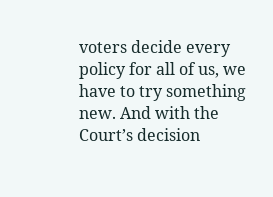voters decide every policy for all of us, we have to try something new. And with the Court’s decision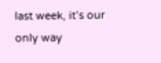last week, it’s our only way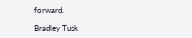forward.

Bradley Tusk